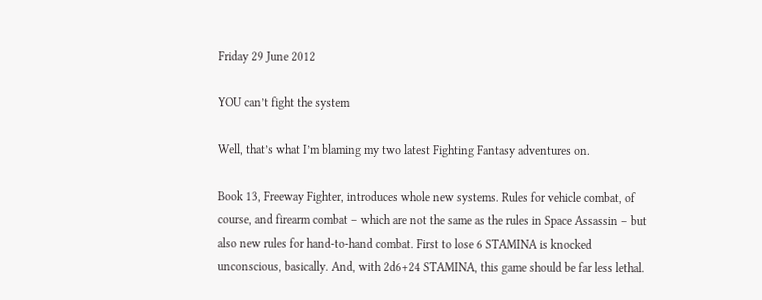Friday 29 June 2012

YOU can’t fight the system

Well, that’s what I’m blaming my two latest Fighting Fantasy adventures on.

Book 13, Freeway Fighter, introduces whole new systems. Rules for vehicle combat, of course, and firearm combat – which are not the same as the rules in Space Assassin – but also new rules for hand-to-hand combat. First to lose 6 STAMINA is knocked unconscious, basically. And, with 2d6+24 STAMINA, this game should be far less lethal.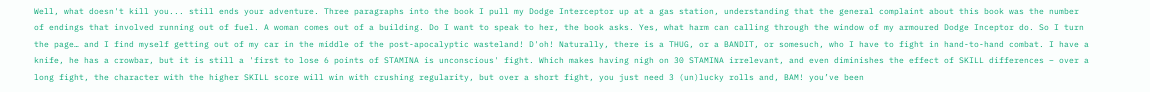Well, what doesn't kill you... still ends your adventure. Three paragraphs into the book I pull my Dodge Interceptor up at a gas station, understanding that the general complaint about this book was the number of endings that involved running out of fuel. A woman comes out of a building. Do I want to speak to her, the book asks. Yes, what harm can calling through the window of my armoured Dodge Inceptor do. So I turn the page… and I find myself getting out of my car in the middle of the post-apocalyptic wasteland! D'oh! Naturally, there is a THUG, or a BANDIT, or somesuch, who I have to fight in hand-to-hand combat. I have a knife, he has a crowbar, but it is still a 'first to lose 6 points of STAMINA is unconscious' fight. Which makes having nigh on 30 STAMINA irrelevant, and even diminishes the effect of SKILL differences – over a long fight, the character with the higher SKILL score will win with crushing regularity, but over a short fight, you just need 3 (un)lucky rolls and, BAM! you’ve been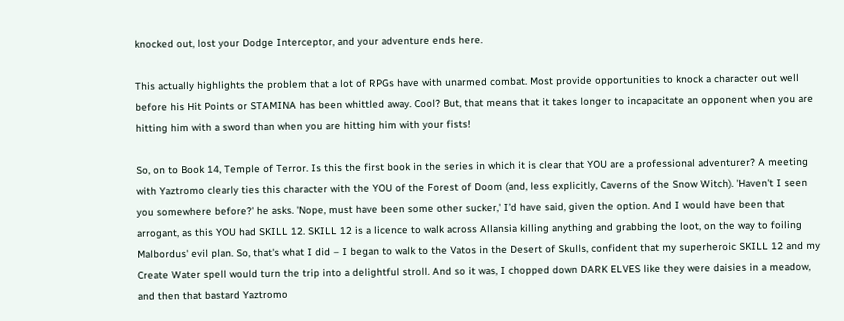knocked out, lost your Dodge Interceptor, and your adventure ends here.

This actually highlights the problem that a lot of RPGs have with unarmed combat. Most provide opportunities to knock a character out well before his Hit Points or STAMINA has been whittled away. Cool? But, that means that it takes longer to incapacitate an opponent when you are hitting him with a sword than when you are hitting him with your fists!

So, on to Book 14, Temple of Terror. Is this the first book in the series in which it is clear that YOU are a professional adventurer? A meeting with Yaztromo clearly ties this character with the YOU of the Forest of Doom (and, less explicitly, Caverns of the Snow Witch). 'Haven't I seen you somewhere before?' he asks. 'Nope, must have been some other sucker,' I’d have said, given the option. And I would have been that arrogant, as this YOU had SKILL 12. SKILL 12 is a licence to walk across Allansia killing anything and grabbing the loot, on the way to foiling Malbordus' evil plan. So, that's what I did – I began to walk to the Vatos in the Desert of Skulls, confident that my superheroic SKILL 12 and my Create Water spell would turn the trip into a delightful stroll. And so it was, I chopped down DARK ELVES like they were daisies in a meadow, and then that bastard Yaztromo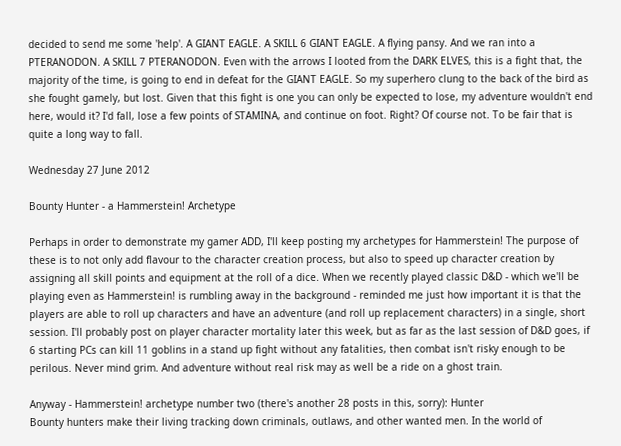decided to send me some 'help'. A GIANT EAGLE. A SKILL 6 GIANT EAGLE. A flying pansy. And we ran into a PTERANODON. A SKILL 7 PTERANODON. Even with the arrows I looted from the DARK ELVES, this is a fight that, the majority of the time, is going to end in defeat for the GIANT EAGLE. So my superhero clung to the back of the bird as she fought gamely, but lost. Given that this fight is one you can only be expected to lose, my adventure wouldn't end here, would it? I'd fall, lose a few points of STAMINA, and continue on foot. Right? Of course not. To be fair that is quite a long way to fall.

Wednesday 27 June 2012

Bounty Hunter - a Hammerstein! Archetype

Perhaps in order to demonstrate my gamer ADD, I'll keep posting my archetypes for Hammerstein! The purpose of these is to not only add flavour to the character creation process, but also to speed up character creation by assigning all skill points and equipment at the roll of a dice. When we recently played classic D&D - which we'll be playing even as Hammerstein! is rumbling away in the background - reminded me just how important it is that the players are able to roll up characters and have an adventure (and roll up replacement characters) in a single, short session. I'll probably post on player character mortality later this week, but as far as the last session of D&D goes, if 6 starting PCs can kill 11 goblins in a stand up fight without any fatalities, then combat isn't risky enough to be perilous. Never mind grim. And adventure without real risk may as well be a ride on a ghost train.

Anyway - Hammerstein! archetype number two (there's another 28 posts in this, sorry): Hunter
Bounty hunters make their living tracking down criminals, outlaws, and other wanted men. In the world of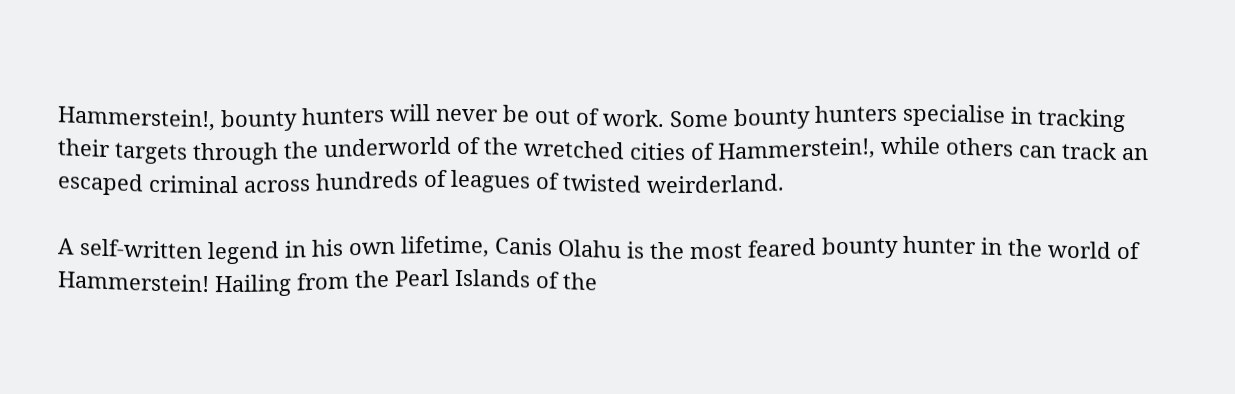Hammerstein!, bounty hunters will never be out of work. Some bounty hunters specialise in tracking their targets through the underworld of the wretched cities of Hammerstein!, while others can track an escaped criminal across hundreds of leagues of twisted weirderland.

A self-written legend in his own lifetime, Canis Olahu is the most feared bounty hunter in the world of Hammerstein! Hailing from the Pearl Islands of the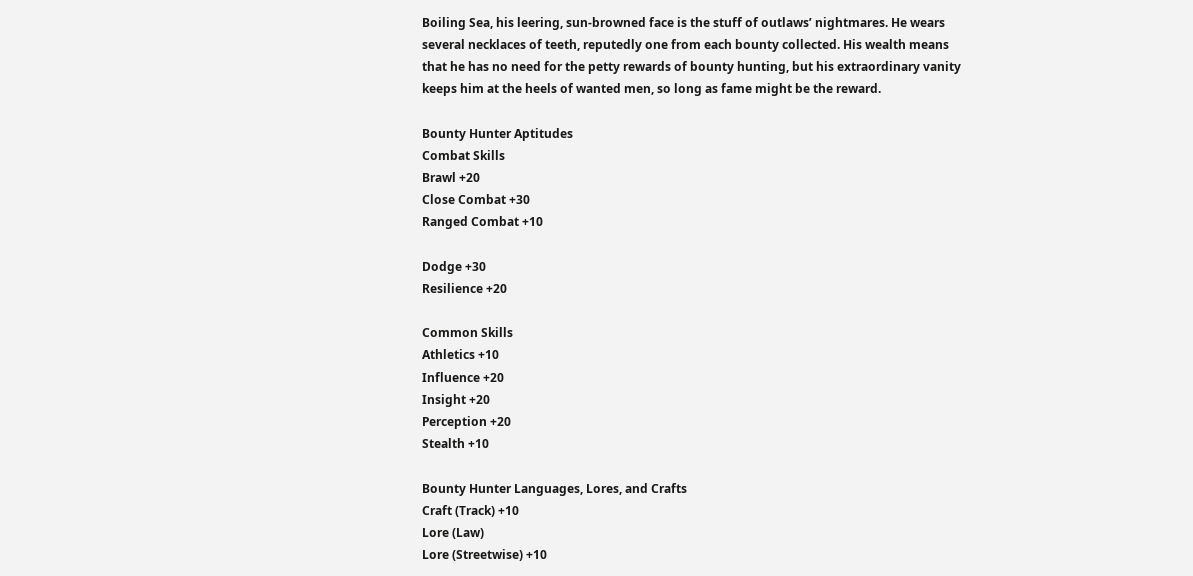Boiling Sea, his leering, sun-browned face is the stuff of outlaws’ nightmares. He wears several necklaces of teeth, reputedly one from each bounty collected. His wealth means that he has no need for the petty rewards of bounty hunting, but his extraordinary vanity keeps him at the heels of wanted men, so long as fame might be the reward.

Bounty Hunter Aptitudes
Combat Skills
Brawl +20
Close Combat +30
Ranged Combat +10

Dodge +30
Resilience +20

Common Skills
Athletics +10
Influence +20
Insight +20
Perception +20
Stealth +10

Bounty Hunter Languages, Lores, and Crafts
Craft (Track) +10
Lore (Law)
Lore (Streetwise) +10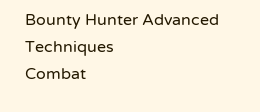Bounty Hunter Advanced Techniques
Combat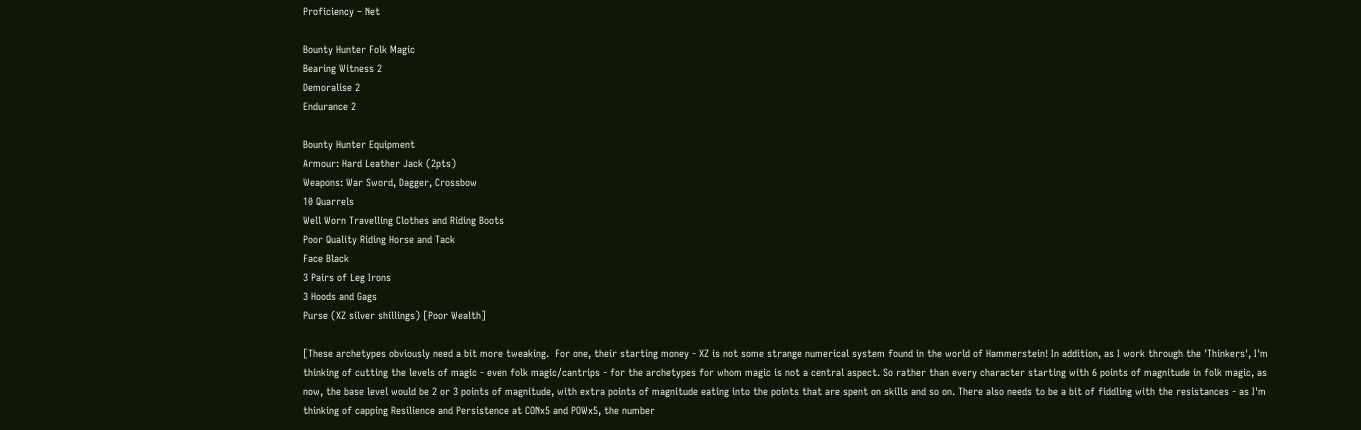Proficiency – Net

Bounty Hunter Folk Magic
Bearing Witness 2
Demoralise 2
Endurance 2

Bounty Hunter Equipment
Armour: Hard Leather Jack (2pts)
Weapons: War Sword, Dagger, Crossbow
10 Quarrels
Well Worn Travelling Clothes and Riding Boots
Poor Quality Riding Horse and Tack
Face Black
3 Pairs of Leg Irons
3 Hoods and Gags
Purse (XZ silver shillings) [Poor Wealth]

[These archetypes obviously need a bit more tweaking.  For one, their starting money - XZ is not some strange numerical system found in the world of Hammerstein! In addition, as I work through the 'Thinkers', I'm thinking of cutting the levels of magic - even folk magic/cantrips - for the archetypes for whom magic is not a central aspect. So rather than every character starting with 6 points of magnitude in folk magic, as now, the base level would be 2 or 3 points of magnitude, with extra points of magnitude eating into the points that are spent on skills and so on. There also needs to be a bit of fiddling with the resistances - as I'm thinking of capping Resilience and Persistence at CONx5 and POWx5, the number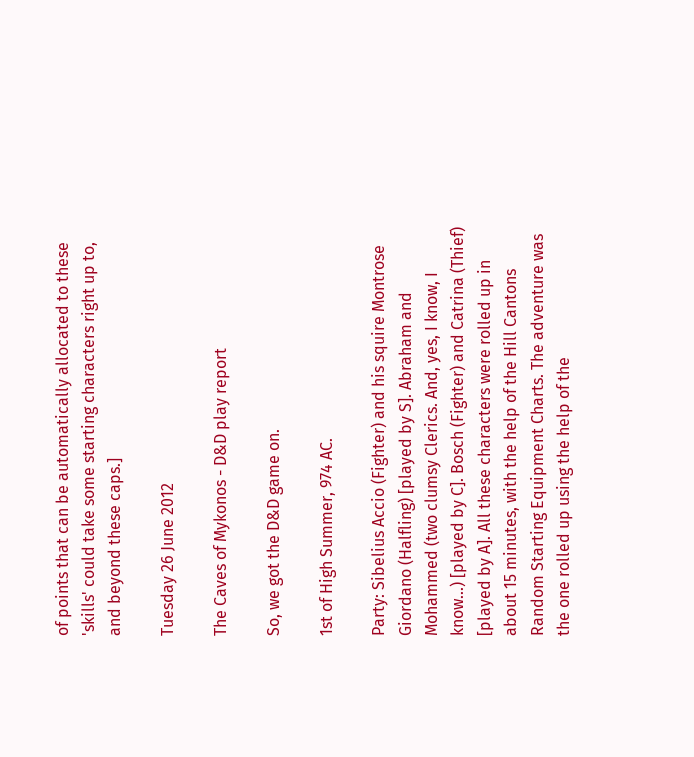of points that can be automatically allocated to these 'skills' could take some starting characters right up to, and beyond these caps.]

Tuesday 26 June 2012

The Caves of Mykonos - D&D play report

So, we got the D&D game on.

1st of High Summer, 974 AC.

Party: Sibelius Accio (Fighter) and his squire Montrose Giordano (Halfling) [played by S]. Abraham and Mohammed (two clumsy Clerics. And, yes, I know, I know...) [played by C]. Bosch (Fighter) and Catrina (Thief) [played by A]. All these characters were rolled up in about 15 minutes, with the help of the Hill Cantons Random Starting Equipment Charts. The adventure was the one rolled up using the help of the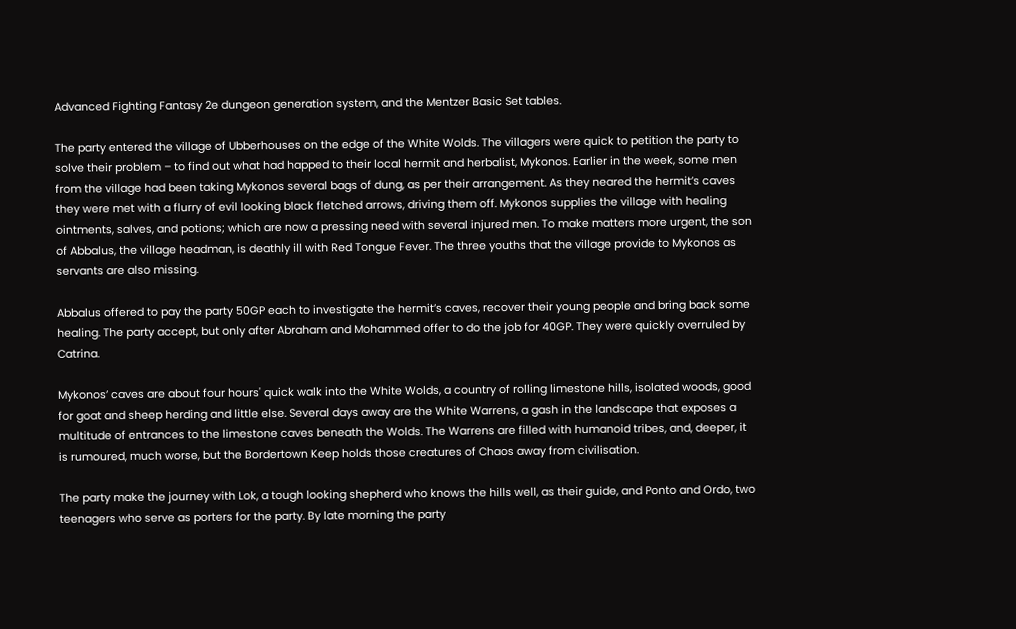Advanced Fighting Fantasy 2e dungeon generation system, and the Mentzer Basic Set tables.

The party entered the village of Ubberhouses on the edge of the White Wolds. The villagers were quick to petition the party to solve their problem – to find out what had happed to their local hermit and herbalist, Mykonos. Earlier in the week, some men from the village had been taking Mykonos several bags of dung, as per their arrangement. As they neared the hermit’s caves they were met with a flurry of evil looking black fletched arrows, driving them off. Mykonos supplies the village with healing ointments, salves, and potions; which are now a pressing need with several injured men. To make matters more urgent, the son of Abbalus, the village headman, is deathly ill with Red Tongue Fever. The three youths that the village provide to Mykonos as servants are also missing.

Abbalus offered to pay the party 50GP each to investigate the hermit’s caves, recover their young people and bring back some healing. The party accept, but only after Abraham and Mohammed offer to do the job for 40GP. They were quickly overruled by Catrina.

Mykonos’ caves are about four hours' quick walk into the White Wolds, a country of rolling limestone hills, isolated woods, good for goat and sheep herding and little else. Several days away are the White Warrens, a gash in the landscape that exposes a multitude of entrances to the limestone caves beneath the Wolds. The Warrens are filled with humanoid tribes, and, deeper, it is rumoured, much worse, but the Bordertown Keep holds those creatures of Chaos away from civilisation.

The party make the journey with Lok, a tough looking shepherd who knows the hills well, as their guide, and Ponto and Ordo, two teenagers who serve as porters for the party. By late morning the party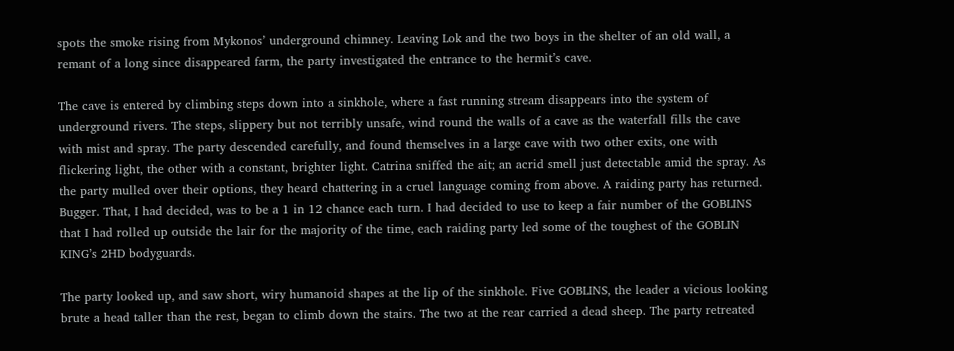spots the smoke rising from Mykonos’ underground chimney. Leaving Lok and the two boys in the shelter of an old wall, a remant of a long since disappeared farm, the party investigated the entrance to the hermit’s cave.

The cave is entered by climbing steps down into a sinkhole, where a fast running stream disappears into the system of underground rivers. The steps, slippery but not terribly unsafe, wind round the walls of a cave as the waterfall fills the cave with mist and spray. The party descended carefully, and found themselves in a large cave with two other exits, one with flickering light, the other with a constant, brighter light. Catrina sniffed the ait; an acrid smell just detectable amid the spray. As the party mulled over their options, they heard chattering in a cruel language coming from above. A raiding party has returned.
Bugger. That, I had decided, was to be a 1 in 12 chance each turn. I had decided to use to keep a fair number of the GOBLINS that I had rolled up outside the lair for the majority of the time, each raiding party led some of the toughest of the GOBLIN KING’s 2HD bodyguards.

The party looked up, and saw short, wiry humanoid shapes at the lip of the sinkhole. Five GOBLINS, the leader a vicious looking brute a head taller than the rest, began to climb down the stairs. The two at the rear carried a dead sheep. The party retreated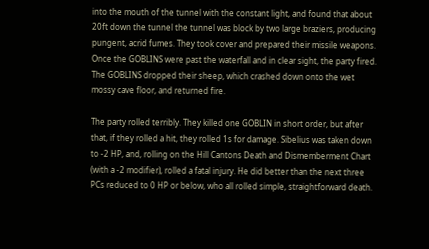into the mouth of the tunnel with the constant light, and found that about 20ft down the tunnel the tunnel was block by two large braziers, producing pungent, acrid fumes. They took cover and prepared their missile weapons. Once the GOBLINS were past the waterfall and in clear sight, the party fired. The GOBLINS dropped their sheep, which crashed down onto the wet mossy cave floor, and returned fire.

The party rolled terribly. They killed one GOBLIN in short order, but after that, if they rolled a hit, they rolled 1s for damage. Sibelius was taken down to -2 HP, and, rolling on the Hill Cantons Death and Dismemberment Chart (with a -2 modifier), rolled a fatal injury. He did better than the next three PCs reduced to 0 HP or below, who all rolled simple, straightforward death.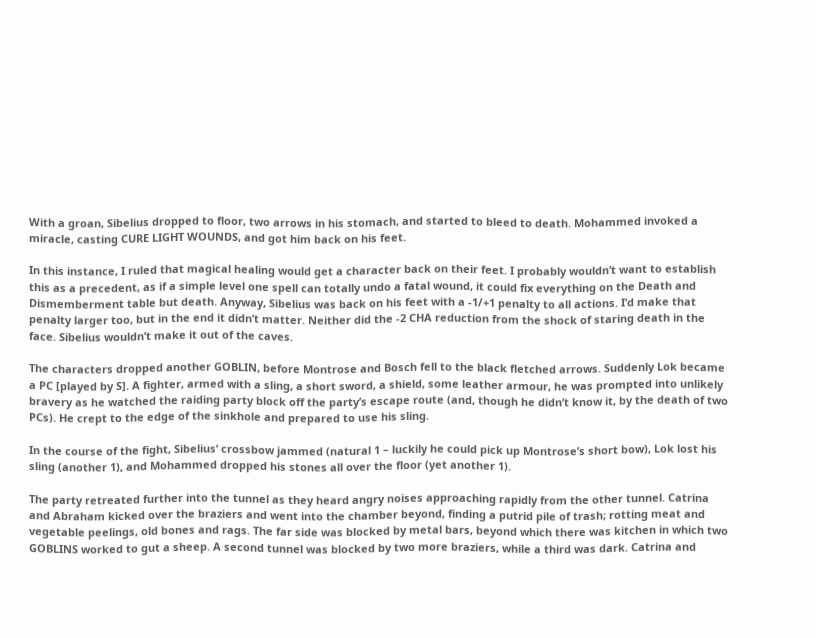With a groan, Sibelius dropped to floor, two arrows in his stomach, and started to bleed to death. Mohammed invoked a miracle, casting CURE LIGHT WOUNDS, and got him back on his feet.

In this instance, I ruled that magical healing would get a character back on their feet. I probably wouldn’t want to establish this as a precedent, as if a simple level one spell can totally undo a fatal wound, it could fix everything on the Death and Dismemberment table but death. Anyway, Sibelius was back on his feet with a -1/+1 penalty to all actions. I’d make that penalty larger too, but in the end it didn’t matter. Neither did the -2 CHA reduction from the shock of staring death in the face. Sibelius wouldn’t make it out of the caves.

The characters dropped another GOBLIN, before Montrose and Bosch fell to the black fletched arrows. Suddenly Lok became a PC [played by S]. A fighter, armed with a sling, a short sword, a shield, some leather armour, he was prompted into unlikely bravery as he watched the raiding party block off the party’s escape route (and, though he didn’t know it, by the death of two PCs). He crept to the edge of the sinkhole and prepared to use his sling.

In the course of the fight, Sibelius’ crossbow jammed (natural 1 – luckily he could pick up Montrose’s short bow), Lok lost his sling (another 1), and Mohammed dropped his stones all over the floor (yet another 1).

The party retreated further into the tunnel as they heard angry noises approaching rapidly from the other tunnel. Catrina and Abraham kicked over the braziers and went into the chamber beyond, finding a putrid pile of trash; rotting meat and vegetable peelings, old bones and rags. The far side was blocked by metal bars, beyond which there was kitchen in which two GOBLINS worked to gut a sheep. A second tunnel was blocked by two more braziers, while a third was dark. Catrina and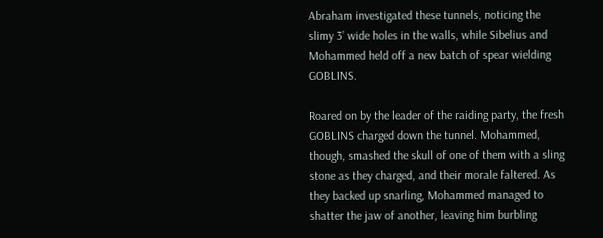Abraham investigated these tunnels, noticing the slimy 3’ wide holes in the walls, while Sibelius and Mohammed held off a new batch of spear wielding GOBLINS.

Roared on by the leader of the raiding party, the fresh GOBLINS charged down the tunnel. Mohammed, though, smashed the skull of one of them with a sling stone as they charged, and their morale faltered. As they backed up snarling, Mohammed managed to shatter the jaw of another, leaving him burbling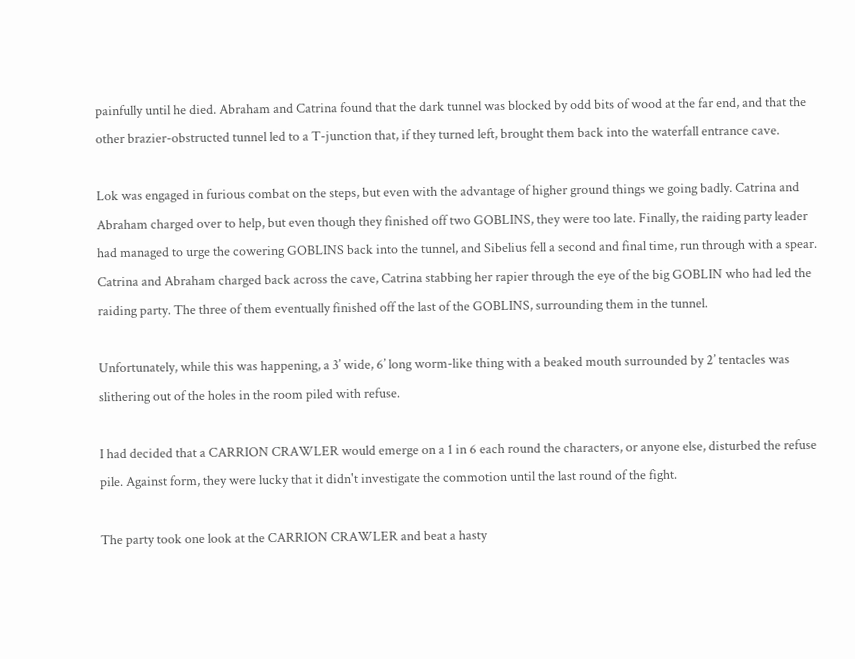painfully until he died. Abraham and Catrina found that the dark tunnel was blocked by odd bits of wood at the far end, and that the other brazier-obstructed tunnel led to a T-junction that, if they turned left, brought them back into the waterfall entrance cave.

Lok was engaged in furious combat on the steps, but even with the advantage of higher ground things we going badly. Catrina and Abraham charged over to help, but even though they finished off two GOBLINS, they were too late. Finally, the raiding party leader had managed to urge the cowering GOBLINS back into the tunnel, and Sibelius fell a second and final time, run through with a spear. Catrina and Abraham charged back across the cave, Catrina stabbing her rapier through the eye of the big GOBLIN who had led the raiding party. The three of them eventually finished off the last of the GOBLINS, surrounding them in the tunnel.

Unfortunately, while this was happening, a 3’ wide, 6’ long worm-like thing with a beaked mouth surrounded by 2’ tentacles was slithering out of the holes in the room piled with refuse.

I had decided that a CARRION CRAWLER would emerge on a 1 in 6 each round the characters, or anyone else, disturbed the refuse pile. Against form, they were lucky that it didn't investigate the commotion until the last round of the fight.

The party took one look at the CARRION CRAWLER and beat a hasty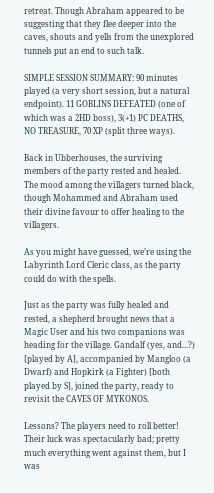retreat. Though Abraham appeared to be suggesting that they flee deeper into the caves, shouts and yells from the unexplored tunnels put an end to such talk.

SIMPLE SESSION SUMMARY: 90 minutes played (a very short session, but a natural endpoint). 11 GOBLINS DEFEATED (one of which was a 2HD boss), 3(+1) PC DEATHS, NO TREASURE, 70 XP (split three ways).

Back in Ubberhouses, the surviving members of the party rested and healed. The mood among the villagers turned black, though Mohammed and Abraham used their divine favour to offer healing to the villagers.

As you might have guessed, we’re using the Labyrinth Lord Cleric class, as the party could do with the spells.

Just as the party was fully healed and rested, a shepherd brought news that a Magic User and his two companions was heading for the village. Gandalf (yes, and...?) [played by A], accompanied by Mangloo (a Dwarf) and Hopkirk (a Fighter) [both played by S], joined the party, ready to revisit the CAVES OF MYKONOS.

Lessons? The players need to roll better! Their luck was spectacularly bad; pretty much everything went against them, but I was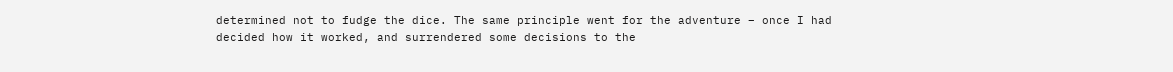determined not to fudge the dice. The same principle went for the adventure – once I had decided how it worked, and surrendered some decisions to the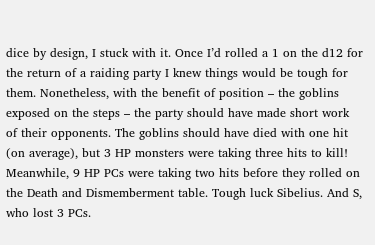dice by design, I stuck with it. Once I’d rolled a 1 on the d12 for the return of a raiding party I knew things would be tough for them. Nonetheless, with the benefit of position – the goblins exposed on the steps – the party should have made short work of their opponents. The goblins should have died with one hit (on average), but 3 HP monsters were taking three hits to kill! Meanwhile, 9 HP PCs were taking two hits before they rolled on the Death and Dismemberment table. Tough luck Sibelius. And S, who lost 3 PCs.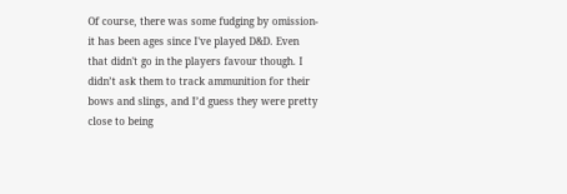Of course, there was some fudging by omission- it has been ages since I've played D&D. Even that didn't go in the players favour though. I didn’t ask them to track ammunition for their bows and slings, and I’d guess they were pretty close to being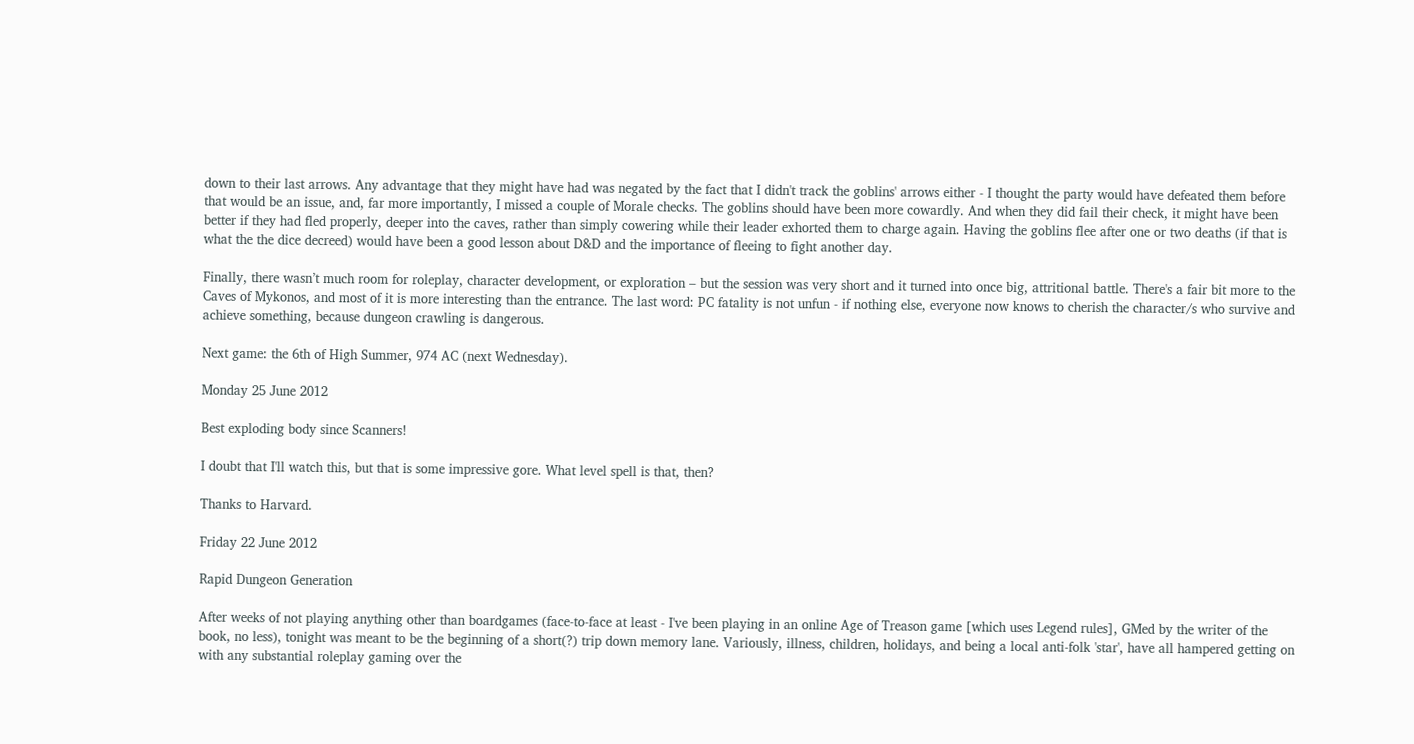down to their last arrows. Any advantage that they might have had was negated by the fact that I didn't track the goblins' arrows either - I thought the party would have defeated them before that would be an issue, and, far more importantly, I missed a couple of Morale checks. The goblins should have been more cowardly. And when they did fail their check, it might have been better if they had fled properly, deeper into the caves, rather than simply cowering while their leader exhorted them to charge again. Having the goblins flee after one or two deaths (if that is what the the dice decreed) would have been a good lesson about D&D and the importance of fleeing to fight another day.

Finally, there wasn’t much room for roleplay, character development, or exploration – but the session was very short and it turned into once big, attritional battle. There's a fair bit more to the Caves of Mykonos, and most of it is more interesting than the entrance. The last word: PC fatality is not unfun - if nothing else, everyone now knows to cherish the character/s who survive and achieve something, because dungeon crawling is dangerous.

Next game: the 6th of High Summer, 974 AC (next Wednesday).

Monday 25 June 2012

Best exploding body since Scanners!

I doubt that I'll watch this, but that is some impressive gore. What level spell is that, then?

Thanks to Harvard.

Friday 22 June 2012

Rapid Dungeon Generation

After weeks of not playing anything other than boardgames (face-to-face at least - I've been playing in an online Age of Treason game [which uses Legend rules], GMed by the writer of the book, no less), tonight was meant to be the beginning of a short(?) trip down memory lane. Variously, illness, children, holidays, and being a local anti-folk 'star', have all hampered getting on with any substantial roleplay gaming over the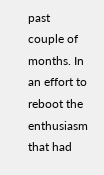past couple of months. In an effort to reboot the enthusiasm that had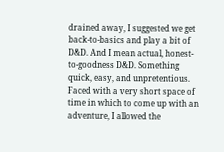drained away, I suggested we get back-to-basics and play a bit of D&D. And I mean actual, honest-to-goodness D&D. Something quick, easy, and unpretentious. Faced with a very short space of time in which to come up with an adventure, I allowed the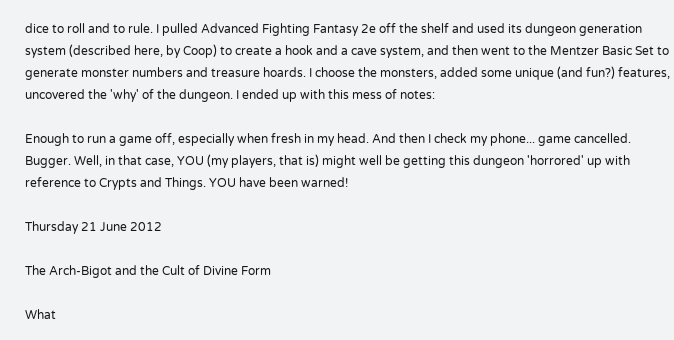dice to roll and to rule. I pulled Advanced Fighting Fantasy 2e off the shelf and used its dungeon generation system (described here, by Coop) to create a hook and a cave system, and then went to the Mentzer Basic Set to generate monster numbers and treasure hoards. I choose the monsters, added some unique (and fun?) features, uncovered the 'why' of the dungeon. I ended up with this mess of notes:

Enough to run a game off, especially when fresh in my head. And then I check my phone... game cancelled. Bugger. Well, in that case, YOU (my players, that is) might well be getting this dungeon 'horrored' up with reference to Crypts and Things. YOU have been warned!

Thursday 21 June 2012

The Arch-Bigot and the Cult of Divine Form

What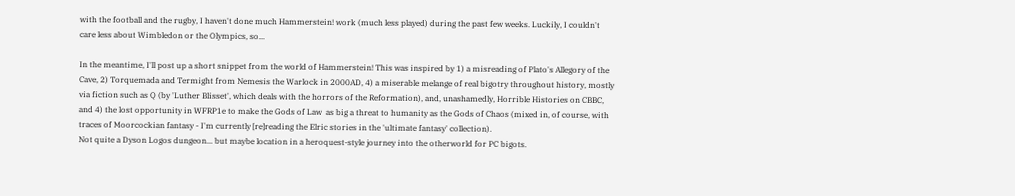with the football and the rugby, I haven't done much Hammerstein! work (much less played) during the past few weeks. Luckily, I couldn't care less about Wimbledon or the Olympics, so...

In the meantime, I'll post up a short snippet from the world of Hammerstein! This was inspired by 1) a misreading of Plato's Allegory of the Cave, 2) Torquemada and Termight from Nemesis the Warlock in 2000AD, 4) a miserable melange of real bigotry throughout history, mostly via fiction such as Q (by 'Luther Blisset', which deals with the horrors of the Reformation), and, unashamedly, Horrible Histories on CBBC, and 4) the lost opportunity in WFRP1e to make the Gods of Law  as big a threat to humanity as the Gods of Chaos (mixed in, of course, with traces of Moorcockian fantasy - I'm currently [re]reading the Elric stories in the 'ultimate fantasy' collection).
Not quite a Dyson Logos dungeon... but maybe location in a heroquest-style journey into the otherworld for PC bigots.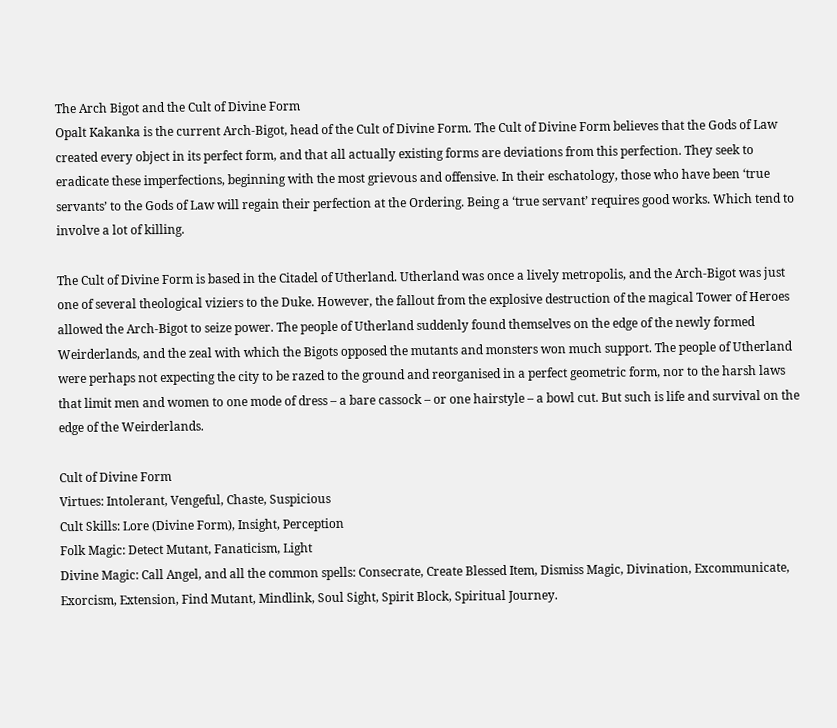The Arch Bigot and the Cult of Divine Form
Opalt Kakanka is the current Arch-Bigot, head of the Cult of Divine Form. The Cult of Divine Form believes that the Gods of Law created every object in its perfect form, and that all actually existing forms are deviations from this perfection. They seek to eradicate these imperfections, beginning with the most grievous and offensive. In their eschatology, those who have been ‘true servants’ to the Gods of Law will regain their perfection at the Ordering. Being a ‘true servant’ requires good works. Which tend to involve a lot of killing.

The Cult of Divine Form is based in the Citadel of Utherland. Utherland was once a lively metropolis, and the Arch-Bigot was just one of several theological viziers to the Duke. However, the fallout from the explosive destruction of the magical Tower of Heroes allowed the Arch-Bigot to seize power. The people of Utherland suddenly found themselves on the edge of the newly formed Weirderlands, and the zeal with which the Bigots opposed the mutants and monsters won much support. The people of Utherland were perhaps not expecting the city to be razed to the ground and reorganised in a perfect geometric form, nor to the harsh laws that limit men and women to one mode of dress – a bare cassock – or one hairstyle – a bowl cut. But such is life and survival on the edge of the Weirderlands.

Cult of Divine Form
Virtues: Intolerant, Vengeful, Chaste, Suspicious
Cult Skills: Lore (Divine Form), Insight, Perception
Folk Magic: Detect Mutant, Fanaticism, Light
Divine Magic: Call Angel, and all the common spells: Consecrate, Create Blessed Item, Dismiss Magic, Divination, Excommunicate, Exorcism, Extension, Find Mutant, Mindlink, Soul Sight, Spirit Block, Spiritual Journey.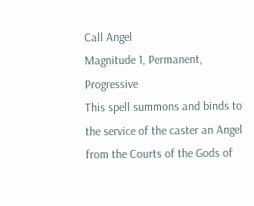Call Angel
Magnitude 1, Permanent, Progressive
This spell summons and binds to the service of the caster an Angel from the Courts of the Gods of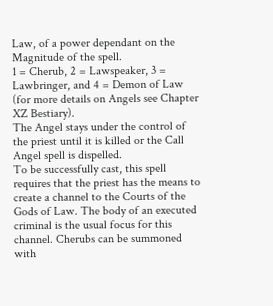Law, of a power dependant on the Magnitude of the spell.
1 = Cherub, 2 = Lawspeaker, 3 = Lawbringer, and 4 = Demon of Law (for more details on Angels see Chapter XZ Bestiary).
The Angel stays under the control of the priest until it is killed or the Call Angel spell is dispelled.
To be successfully cast, this spell requires that the priest has the means to create a channel to the Courts of the Gods of Law. The body of an executed criminal is the usual focus for this channel. Cherubs can be summoned with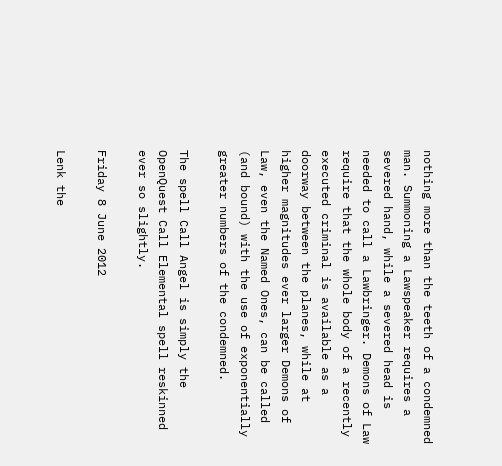nothing more than the teeth of a condemned man. Summoning a Lawspeaker requires a severed hand, while a severed head is needed to call a Lawbringer. Demons of Law require that the whole body of a recently executed criminal is available as a doorway between the planes, while at higher magnitudes ever larger Demons of Law, even the Named Ones, can be called (and bound) with the use of exponentially greater numbers of the condemned.

The spell Call Angel is simply the OpenQuest Call Elemental spell reskinned ever so slightly.

Friday 8 June 2012

Lenk the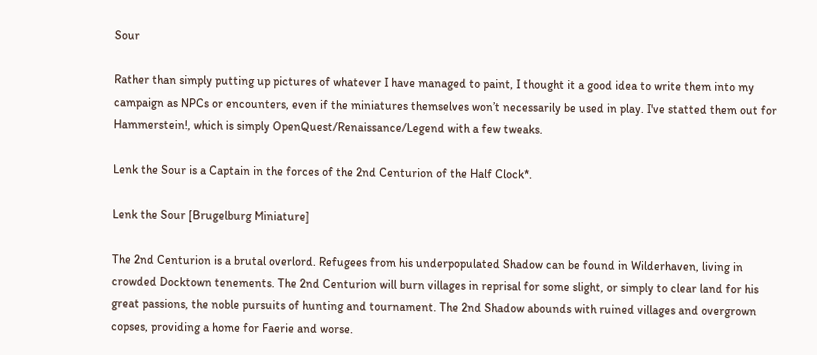Sour

Rather than simply putting up pictures of whatever I have managed to paint, I thought it a good idea to write them into my campaign as NPCs or encounters, even if the miniatures themselves won’t necessarily be used in play. I've statted them out for Hammerstein!, which is simply OpenQuest/Renaissance/Legend with a few tweaks.

Lenk the Sour is a Captain in the forces of the 2nd Centurion of the Half Clock*.

Lenk the Sour [Brugelburg Miniature]

The 2nd Centurion is a brutal overlord. Refugees from his underpopulated Shadow can be found in Wilderhaven, living in crowded Docktown tenements. The 2nd Centurion will burn villages in reprisal for some slight, or simply to clear land for his great passions, the noble pursuits of hunting and tournament. The 2nd Shadow abounds with ruined villages and overgrown copses, providing a home for Faerie and worse.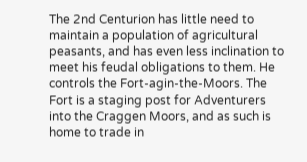The 2nd Centurion has little need to maintain a population of agricultural peasants, and has even less inclination to meet his feudal obligations to them. He controls the Fort-agin-the-Moors. The Fort is a staging post for Adventurers into the Craggen Moors, and as such is home to trade in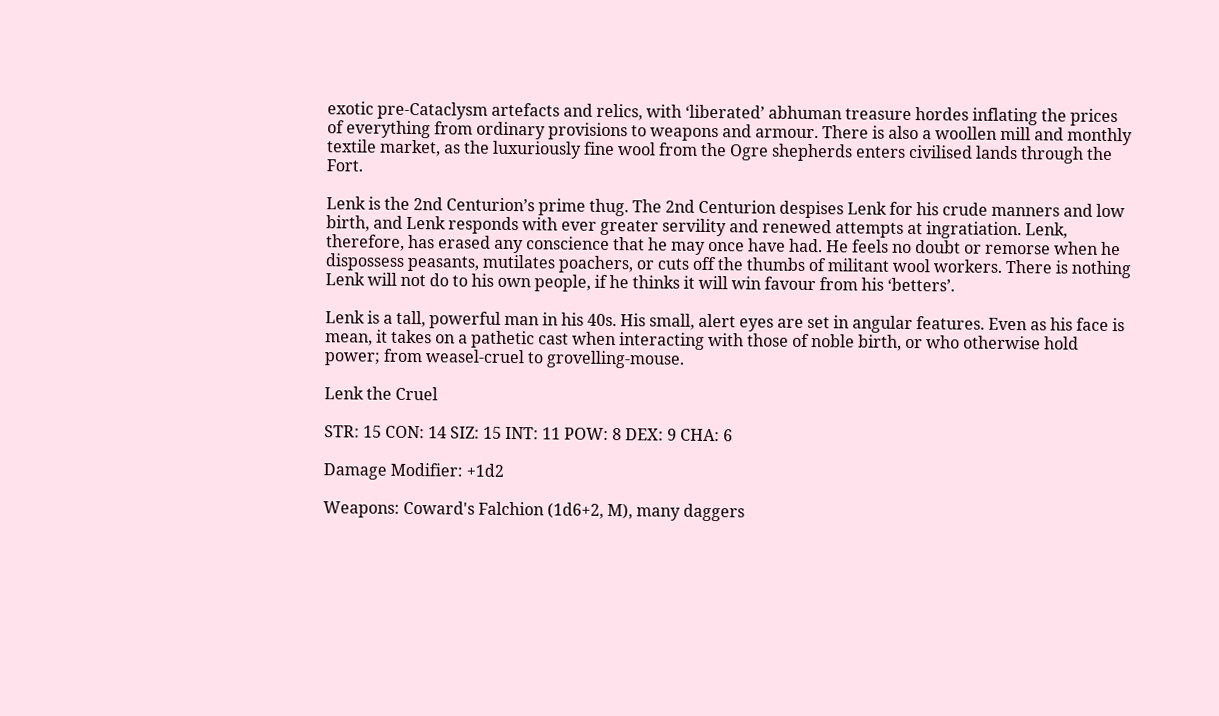exotic pre-Cataclysm artefacts and relics, with ‘liberated’ abhuman treasure hordes inflating the prices of everything from ordinary provisions to weapons and armour. There is also a woollen mill and monthly textile market, as the luxuriously fine wool from the Ogre shepherds enters civilised lands through the Fort.

Lenk is the 2nd Centurion’s prime thug. The 2nd Centurion despises Lenk for his crude manners and low birth, and Lenk responds with ever greater servility and renewed attempts at ingratiation. Lenk, therefore, has erased any conscience that he may once have had. He feels no doubt or remorse when he dispossess peasants, mutilates poachers, or cuts off the thumbs of militant wool workers. There is nothing Lenk will not do to his own people, if he thinks it will win favour from his ‘betters’.

Lenk is a tall, powerful man in his 40s. His small, alert eyes are set in angular features. Even as his face is mean, it takes on a pathetic cast when interacting with those of noble birth, or who otherwise hold power; from weasel-cruel to grovelling-mouse.

Lenk the Cruel

STR: 15 CON: 14 SIZ: 15 INT: 11 POW: 8 DEX: 9 CHA: 6

Damage Modifier: +1d2

Weapons: Coward's Falchion (1d6+2, M), many daggers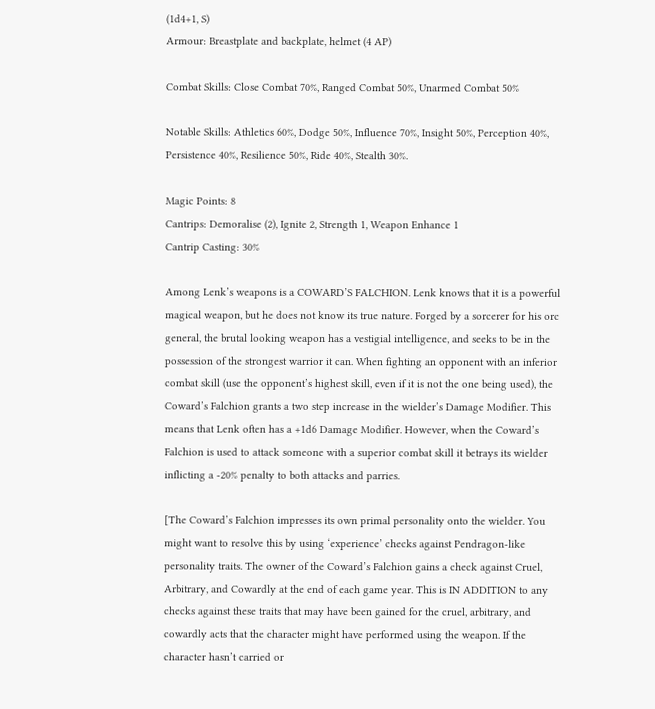(1d4+1, S)
Armour: Breastplate and backplate, helmet (4 AP)

Combat Skills: Close Combat 70%, Ranged Combat 50%, Unarmed Combat 50%

Notable Skills: Athletics 60%, Dodge 50%, Influence 70%, Insight 50%, Perception 40%, Persistence 40%, Resilience 50%, Ride 40%, Stealth 30%.

Magic Points: 8
Cantrips: Demoralise (2), Ignite 2, Strength 1, Weapon Enhance 1
Cantrip Casting: 30%

Among Lenk’s weapons is a COWARD’S FALCHION. Lenk knows that it is a powerful magical weapon, but he does not know its true nature. Forged by a sorcerer for his orc general, the brutal looking weapon has a vestigial intelligence, and seeks to be in the possession of the strongest warrior it can. When fighting an opponent with an inferior combat skill (use the opponent’s highest skill, even if it is not the one being used), the Coward’s Falchion grants a two step increase in the wielder’s Damage Modifier. This means that Lenk often has a +1d6 Damage Modifier. However, when the Coward’s Falchion is used to attack someone with a superior combat skill it betrays its wielder inflicting a -20% penalty to both attacks and parries.

[The Coward’s Falchion impresses its own primal personality onto the wielder. You might want to resolve this by using ‘experience’ checks against Pendragon-like personality traits. The owner of the Coward’s Falchion gains a check against Cruel, Arbitrary, and Cowardly at the end of each game year. This is IN ADDITION to any checks against these traits that may have been gained for the cruel, arbitrary, and cowardly acts that the character might have performed using the weapon. If the character hasn’t carried or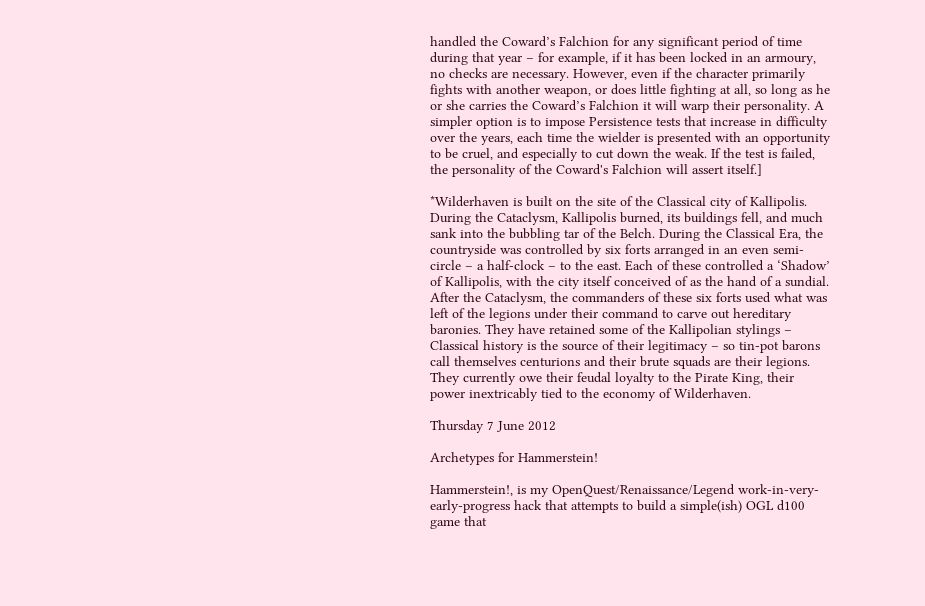handled the Coward’s Falchion for any significant period of time during that year – for example, if it has been locked in an armoury, no checks are necessary. However, even if the character primarily fights with another weapon, or does little fighting at all, so long as he or she carries the Coward’s Falchion it will warp their personality. A simpler option is to impose Persistence tests that increase in difficulty over the years, each time the wielder is presented with an opportunity to be cruel, and especially to cut down the weak. If the test is failed, the personality of the Coward's Falchion will assert itself.]

*Wilderhaven is built on the site of the Classical city of Kallipolis. During the Cataclysm, Kallipolis burned, its buildings fell, and much sank into the bubbling tar of the Belch. During the Classical Era, the countryside was controlled by six forts arranged in an even semi-circle – a half-clock – to the east. Each of these controlled a ‘Shadow’ of Kallipolis, with the city itself conceived of as the hand of a sundial. After the Cataclysm, the commanders of these six forts used what was left of the legions under their command to carve out hereditary baronies. They have retained some of the Kallipolian stylings – Classical history is the source of their legitimacy – so tin-pot barons call themselves centurions and their brute squads are their legions. They currently owe their feudal loyalty to the Pirate King, their power inextricably tied to the economy of Wilderhaven.

Thursday 7 June 2012

Archetypes for Hammerstein!

Hammerstein!, is my OpenQuest/Renaissance/Legend work-in-very-early-progress hack that attempts to build a simple(ish) OGL d100 game that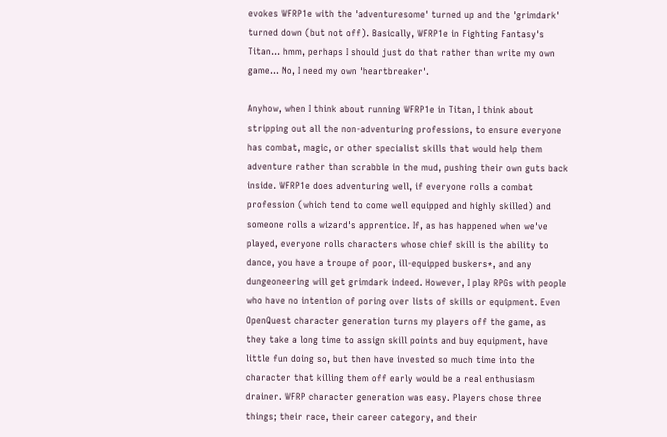evokes WFRP1e with the 'adventuresome' turned up and the 'grimdark' turned down (but not off). Basically, WFRP1e in Fighting Fantasy's Titan... hmm, perhaps I should just do that rather than write my own game... No, I need my own 'heartbreaker'.

Anyhow, when I think about running WFRP1e in Titan, I think about stripping out all the non-adventuring professions, to ensure everyone has combat, magic, or other specialist skills that would help them adventure rather than scrabble in the mud, pushing their own guts back inside. WFRP1e does adventuring well, if everyone rolls a combat profession (which tend to come well equipped and highly skilled) and someone rolls a wizard's apprentice. If, as has happened when we've played, everyone rolls characters whose chief skill is the ability to dance, you have a troupe of poor, ill-equipped buskers*, and any dungeoneering will get grimdark indeed. However, I play RPGs with people who have no intention of poring over lists of skills or equipment. Even OpenQuest character generation turns my players off the game, as they take a long time to assign skill points and buy equipment, have little fun doing so, but then have invested so much time into the character that killing them off early would be a real enthusiasm drainer. WFRP character generation was easy. Players chose three things; their race, their career category, and their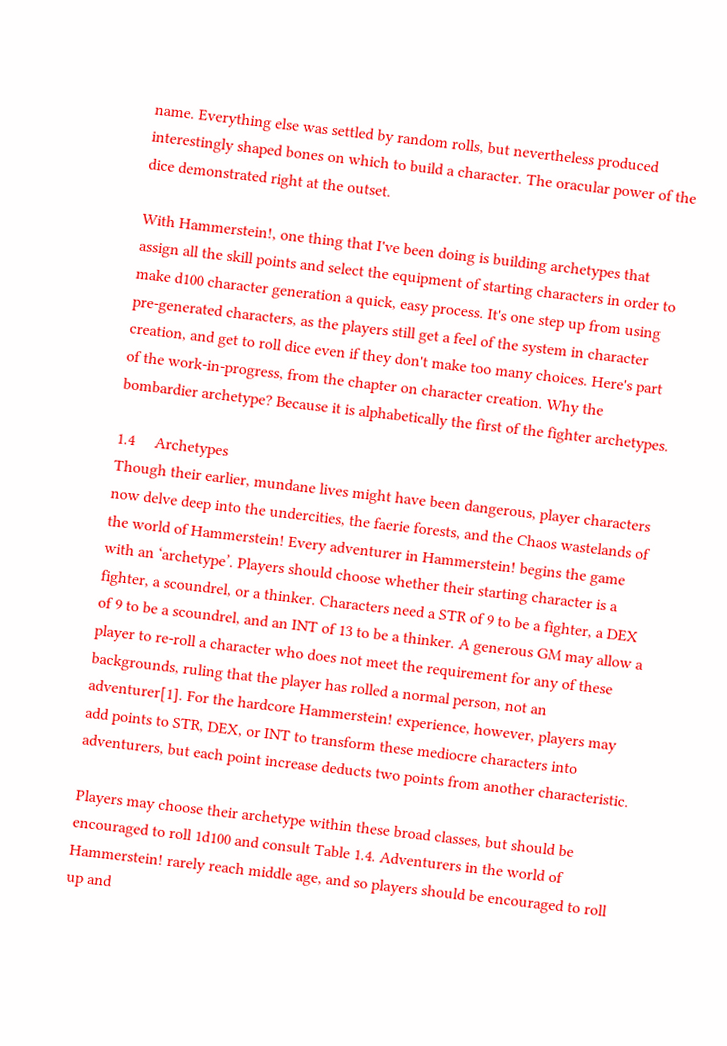name. Everything else was settled by random rolls, but nevertheless produced interestingly shaped bones on which to build a character. The oracular power of the dice demonstrated right at the outset.

With Hammerstein!, one thing that I've been doing is building archetypes that assign all the skill points and select the equipment of starting characters in order to make d100 character generation a quick, easy process. It's one step up from using pre-generated characters, as the players still get a feel of the system in character creation, and get to roll dice even if they don't make too many choices. Here's part of the work-in-progress, from the chapter on character creation. Why the bombardier archetype? Because it is alphabetically the first of the fighter archetypes.

1.4     Archetypes
Though their earlier, mundane lives might have been dangerous, player characters now delve deep into the undercities, the faerie forests, and the Chaos wastelands of the world of Hammerstein! Every adventurer in Hammerstein! begins the game with an ‘archetype’. Players should choose whether their starting character is a fighter, a scoundrel, or a thinker. Characters need a STR of 9 to be a fighter, a DEX of 9 to be a scoundrel, and an INT of 13 to be a thinker. A generous GM may allow a player to re-roll a character who does not meet the requirement for any of these backgrounds, ruling that the player has rolled a normal person, not an adventurer[1]. For the hardcore Hammerstein! experience, however, players may add points to STR, DEX, or INT to transform these mediocre characters into adventurers, but each point increase deducts two points from another characteristic.

Players may choose their archetype within these broad classes, but should be encouraged to roll 1d100 and consult Table 1.4. Adventurers in the world of Hammerstein! rarely reach middle age, and so players should be encouraged to roll up and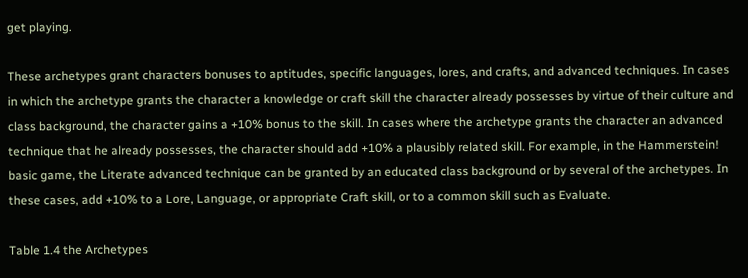get playing.

These archetypes grant characters bonuses to aptitudes, specific languages, lores, and crafts, and advanced techniques. In cases in which the archetype grants the character a knowledge or craft skill the character already possesses by virtue of their culture and class background, the character gains a +10% bonus to the skill. In cases where the archetype grants the character an advanced technique that he already possesses, the character should add +10% a plausibly related skill. For example, in the Hammerstein! basic game, the Literate advanced technique can be granted by an educated class background or by several of the archetypes. In these cases, add +10% to a Lore, Language, or appropriate Craft skill, or to a common skill such as Evaluate.

Table 1.4 the Archetypes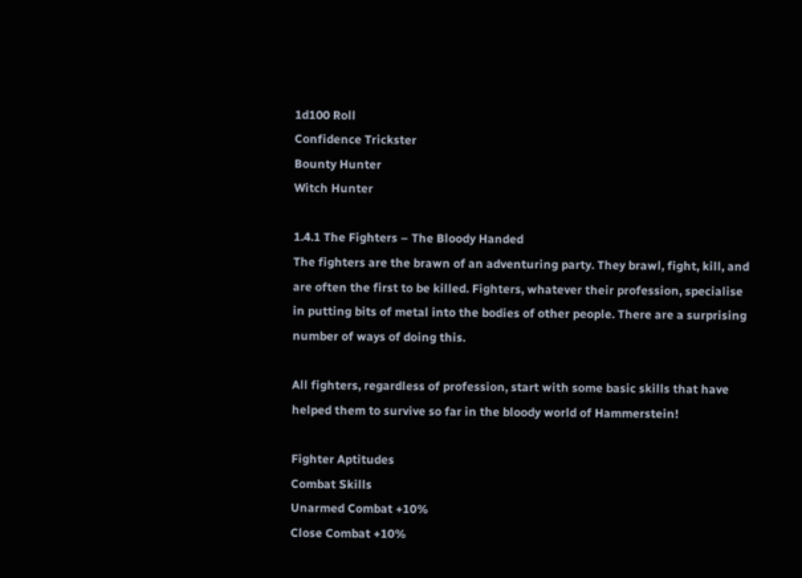1d100 Roll
Confidence Trickster
Bounty Hunter
Witch Hunter

1.4.1 The Fighters – The Bloody Handed
The fighters are the brawn of an adventuring party. They brawl, fight, kill, and are often the first to be killed. Fighters, whatever their profession, specialise in putting bits of metal into the bodies of other people. There are a surprising number of ways of doing this.

All fighters, regardless of profession, start with some basic skills that have helped them to survive so far in the bloody world of Hammerstein!

Fighter Aptitudes
Combat Skills
Unarmed Combat +10%
Close Combat +10%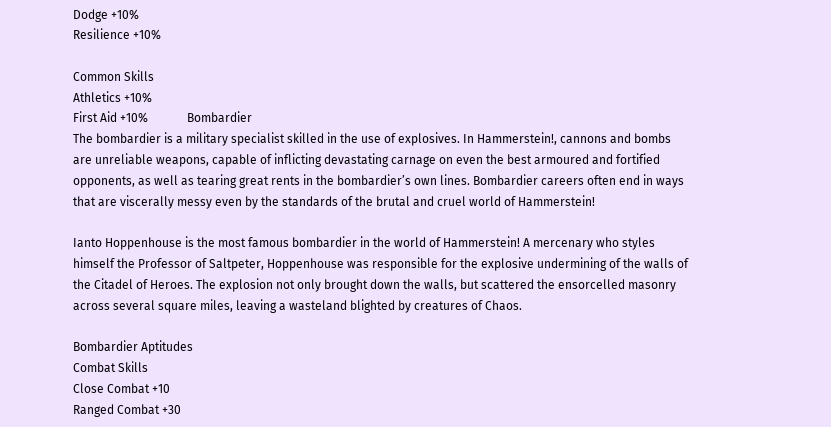Dodge +10%
Resilience +10%

Common Skills
Athletics +10%
First Aid +10%             Bombardier
The bombardier is a military specialist skilled in the use of explosives. In Hammerstein!, cannons and bombs are unreliable weapons, capable of inflicting devastating carnage on even the best armoured and fortified opponents, as well as tearing great rents in the bombardier’s own lines. Bombardier careers often end in ways that are viscerally messy even by the standards of the brutal and cruel world of Hammerstein!

Ianto Hoppenhouse is the most famous bombardier in the world of Hammerstein! A mercenary who styles himself the Professor of Saltpeter, Hoppenhouse was responsible for the explosive undermining of the walls of the Citadel of Heroes. The explosion not only brought down the walls, but scattered the ensorcelled masonry across several square miles, leaving a wasteland blighted by creatures of Chaos.

Bombardier Aptitudes
Combat Skills
Close Combat +10
Ranged Combat +30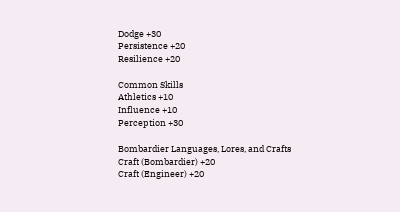Dodge +30
Persistence +20
Resilience +20

Common Skills
Athletics +10
Influence +10
Perception +30

Bombardier Languages, Lores, and Crafts
Craft (Bombardier) +20
Craft (Engineer) +20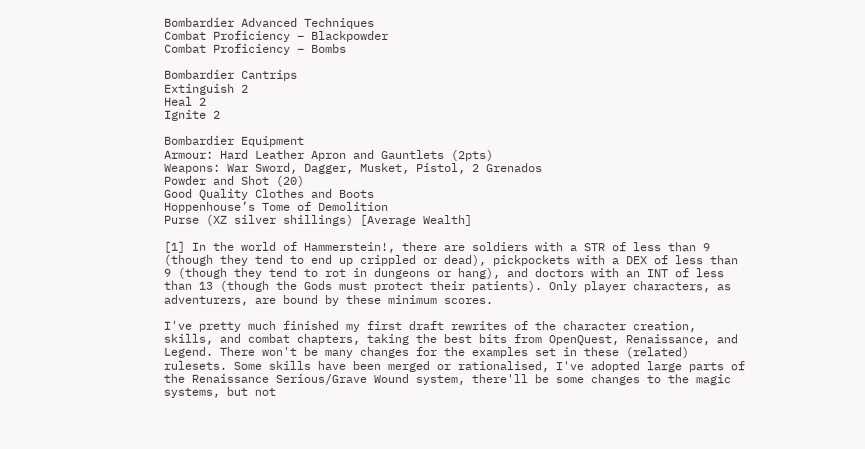Bombardier Advanced Techniques
Combat Proficiency – Blackpowder
Combat Proficiency – Bombs

Bombardier Cantrips
Extinguish 2
Heal 2
Ignite 2

Bombardier Equipment
Armour: Hard Leather Apron and Gauntlets (2pts)
Weapons: War Sword, Dagger, Musket, Pistol, 2 Grenados
Powder and Shot (20)
Good Quality Clothes and Boots
Hoppenhouse’s Tome of Demolition
Purse (XZ silver shillings) [Average Wealth]

[1] In the world of Hammerstein!, there are soldiers with a STR of less than 9 (though they tend to end up crippled or dead), pickpockets with a DEX of less than 9 (though they tend to rot in dungeons or hang), and doctors with an INT of less than 13 (though the Gods must protect their patients). Only player characters, as adventurers, are bound by these minimum scores.

I've pretty much finished my first draft rewrites of the character creation, skills, and combat chapters, taking the best bits from OpenQuest, Renaissance, and Legend. There won't be many changes for the examples set in these (related) rulesets. Some skills have been merged or rationalised, I've adopted large parts of the Renaissance Serious/Grave Wound system, there'll be some changes to the magic systems, but not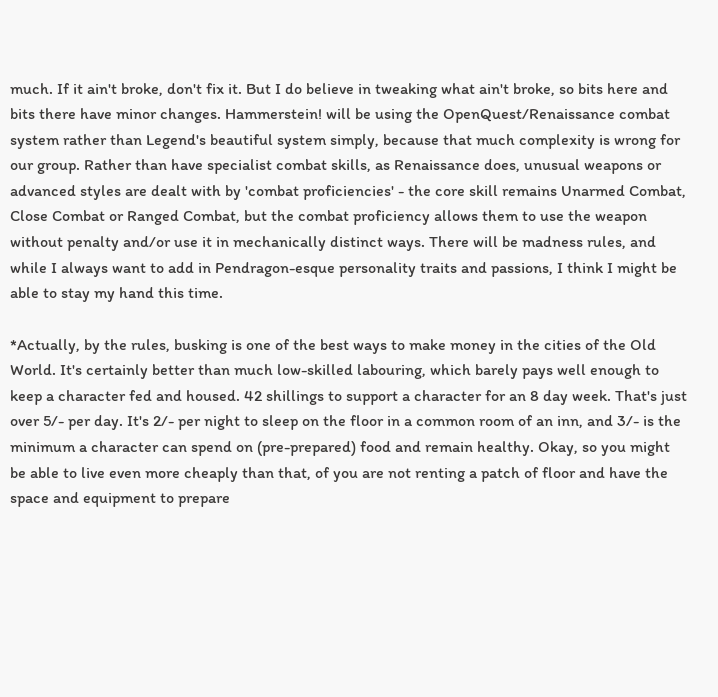much. If it ain't broke, don't fix it. But I do believe in tweaking what ain't broke, so bits here and bits there have minor changes. Hammerstein! will be using the OpenQuest/Renaissance combat system rather than Legend's beautiful system simply, because that much complexity is wrong for our group. Rather than have specialist combat skills, as Renaissance does, unusual weapons or advanced styles are dealt with by 'combat proficiencies' - the core skill remains Unarmed Combat, Close Combat or Ranged Combat, but the combat proficiency allows them to use the weapon without penalty and/or use it in mechanically distinct ways. There will be madness rules, and while I always want to add in Pendragon-esque personality traits and passions, I think I might be able to stay my hand this time.

*Actually, by the rules, busking is one of the best ways to make money in the cities of the Old World. It's certainly better than much low-skilled labouring, which barely pays well enough to keep a character fed and housed. 42 shillings to support a character for an 8 day week. That's just over 5/- per day. It's 2/- per night to sleep on the floor in a common room of an inn, and 3/- is the minimum a character can spend on (pre-prepared) food and remain healthy. Okay, so you might be able to live even more cheaply than that, of you are not renting a patch of floor and have the space and equipment to prepare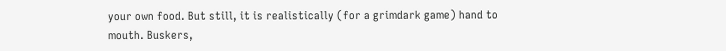your own food. But still, it is realistically (for a grimdark game) hand to mouth. Buskers,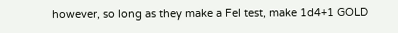however, so long as they make a Fel test, make 1d4+1 GOLD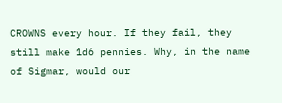CROWNS every hour. If they fail, they still make 1d6 pennies. Why, in the name of Sigmar, would our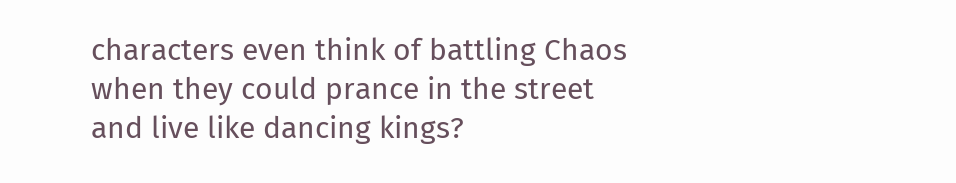characters even think of battling Chaos when they could prance in the street and live like dancing kings?